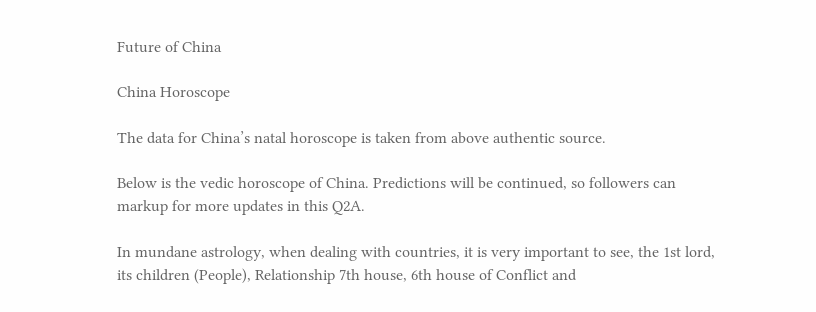Future of China

China Horoscope

The data for China’s natal horoscope is taken from above authentic source.

Below is the vedic horoscope of China. Predictions will be continued, so followers can markup for more updates in this Q2A.

In mundane astrology, when dealing with countries, it is very important to see, the 1st lord, its children (People), Relationship 7th house, 6th house of Conflict and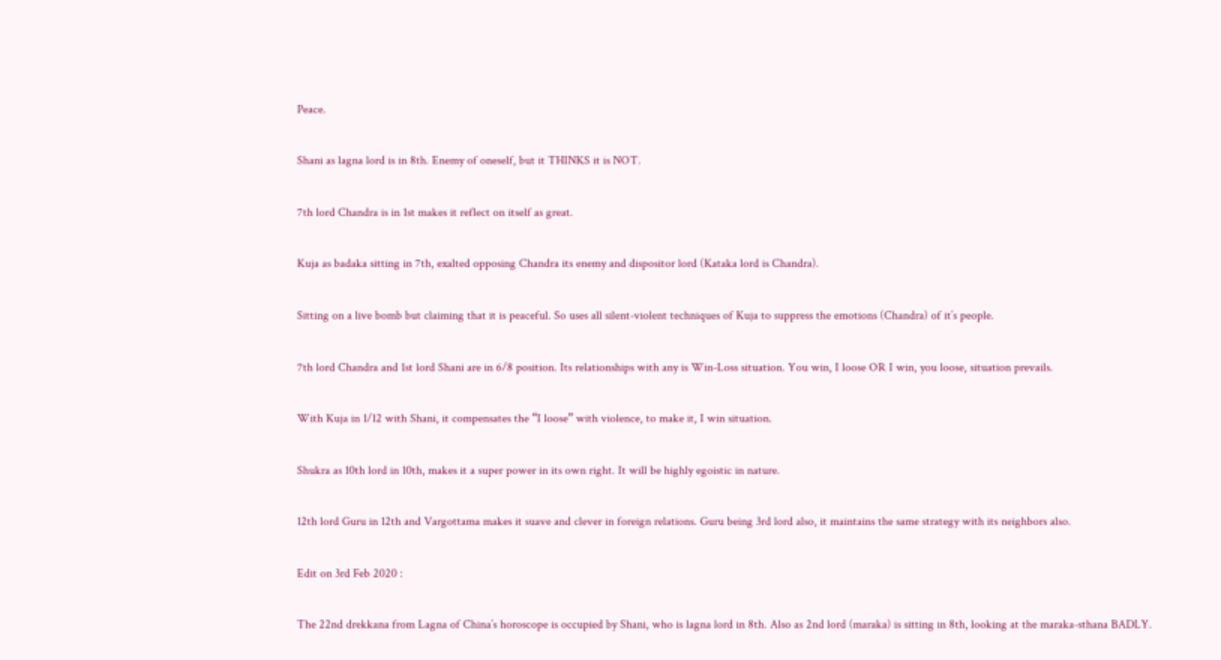Peace.

Shani as lagna lord is in 8th. Enemy of oneself, but it THINKS it is NOT.

7th lord Chandra is in 1st makes it reflect on itself as great.

Kuja as badaka sitting in 7th, exalted opposing Chandra its enemy and dispositor lord (Kataka lord is Chandra).

Sitting on a live bomb but claiming that it is peaceful. So uses all silent-violent techniques of Kuja to suppress the emotions (Chandra) of it’s people.

7th lord Chandra and 1st lord Shani are in 6/8 position. Its relationships with any is Win-Loss situation. You win, I loose OR I win, you loose, situation prevails.

With Kuja in 1/12 with Shani, it compensates the “I loose” with violence, to make it, I win situation.

Shukra as 10th lord in 10th, makes it a super power in its own right. It will be highly egoistic in nature.

12th lord Guru in 12th and Vargottama makes it suave and clever in foreign relations. Guru being 3rd lord also, it maintains the same strategy with its neighbors also.

Edit on 3rd Feb 2020 :

The 22nd drekkana from Lagna of China’s horoscope is occupied by Shani, who is lagna lord in 8th. Also as 2nd lord (maraka) is sitting in 8th, looking at the maraka-sthana BADLY.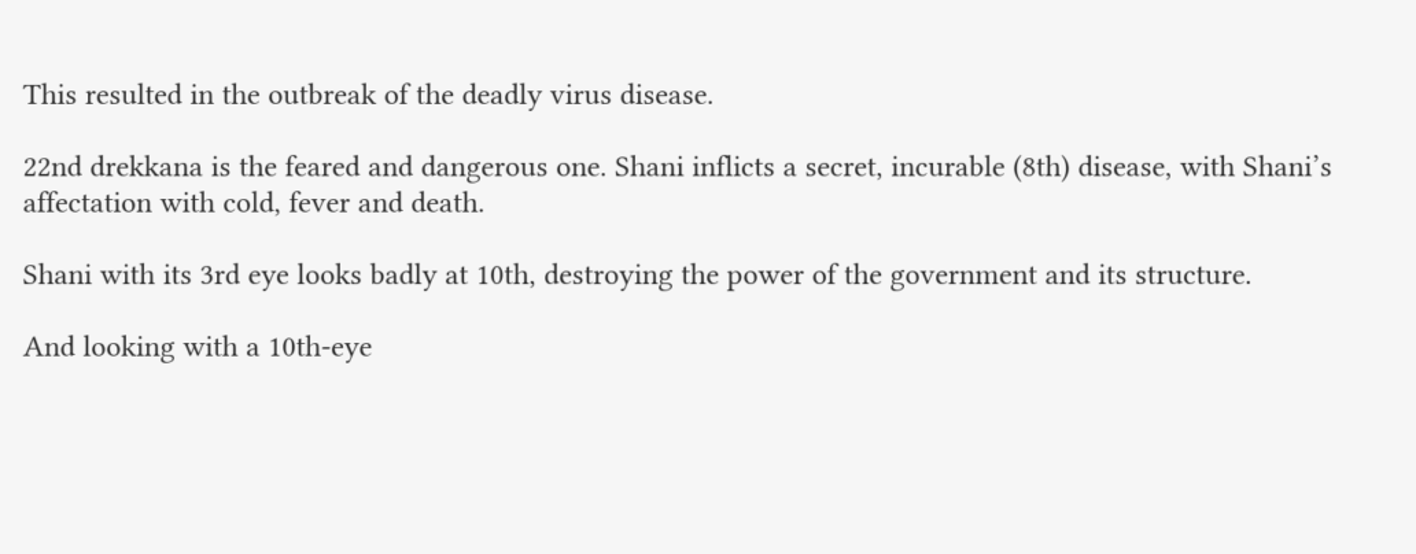This resulted in the outbreak of the deadly virus disease.

22nd drekkana is the feared and dangerous one. Shani inflicts a secret, incurable (8th) disease, with Shani’s affectation with cold, fever and death.

Shani with its 3rd eye looks badly at 10th, destroying the power of the government and its structure.

And looking with a 10th-eye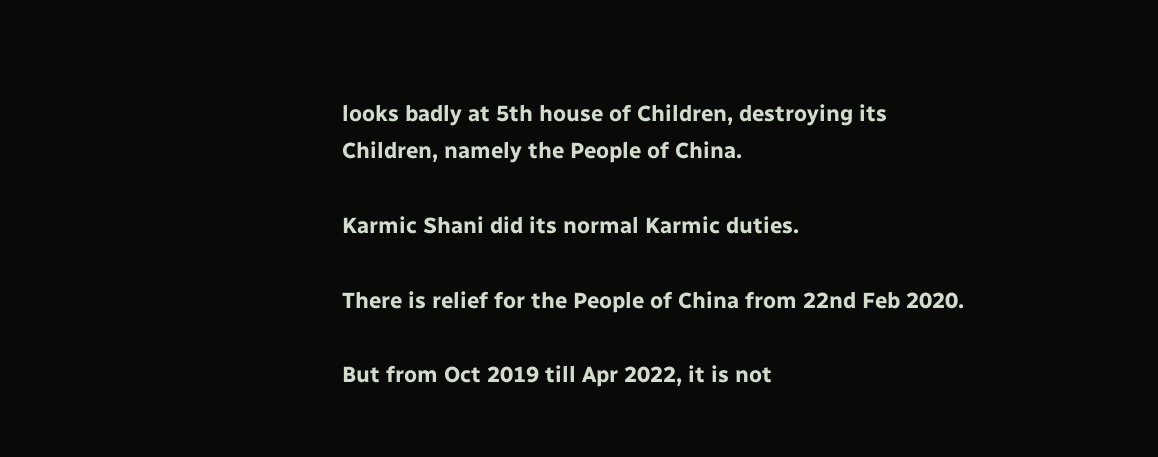looks badly at 5th house of Children, destroying its Children, namely the People of China.

Karmic Shani did its normal Karmic duties.

There is relief for the People of China from 22nd Feb 2020.

But from Oct 2019 till Apr 2022, it is not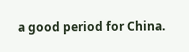a good period for China.